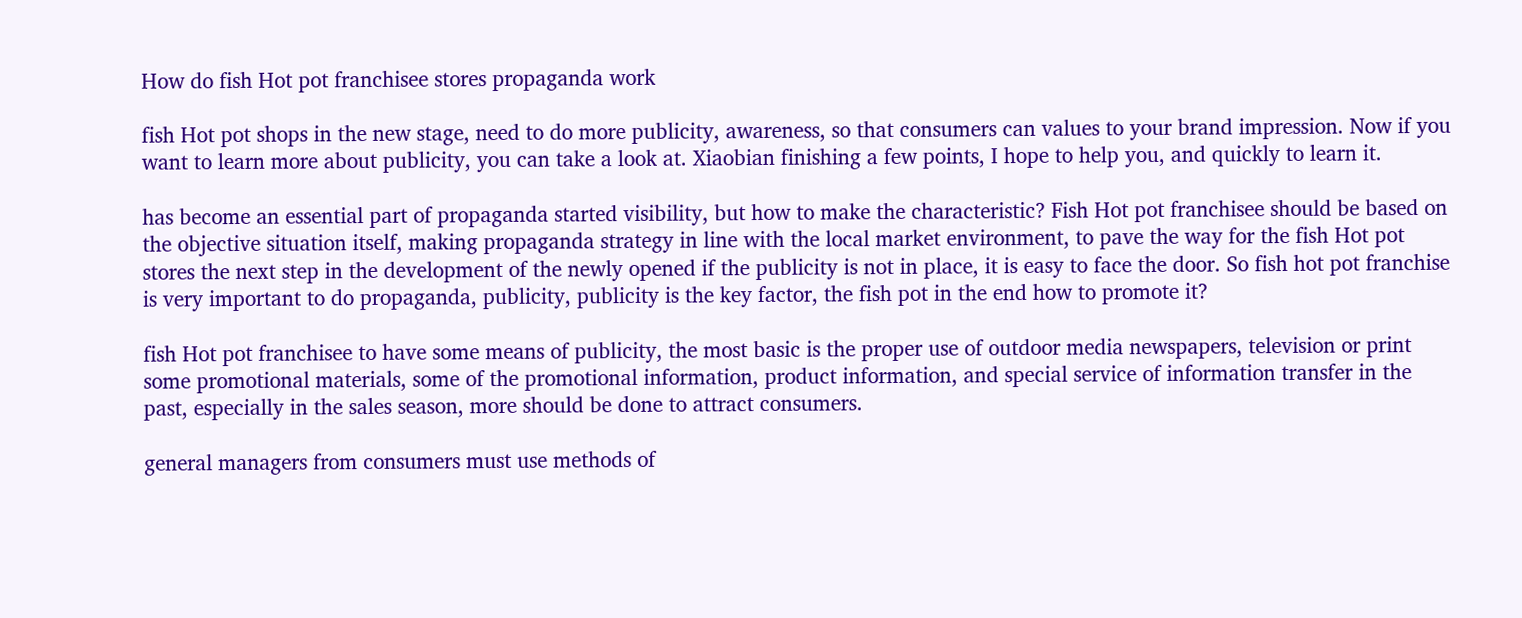How do fish Hot pot franchisee stores propaganda work

fish Hot pot shops in the new stage, need to do more publicity, awareness, so that consumers can values to your brand impression. Now if you want to learn more about publicity, you can take a look at. Xiaobian finishing a few points, I hope to help you, and quickly to learn it.

has become an essential part of propaganda started visibility, but how to make the characteristic? Fish Hot pot franchisee should be based on the objective situation itself, making propaganda strategy in line with the local market environment, to pave the way for the fish Hot pot stores the next step in the development of the newly opened if the publicity is not in place, it is easy to face the door. So fish hot pot franchise is very important to do propaganda, publicity, publicity is the key factor, the fish pot in the end how to promote it?

fish Hot pot franchisee to have some means of publicity, the most basic is the proper use of outdoor media newspapers, television or print some promotional materials, some of the promotional information, product information, and special service of information transfer in the past, especially in the sales season, more should be done to attract consumers.

general managers from consumers must use methods of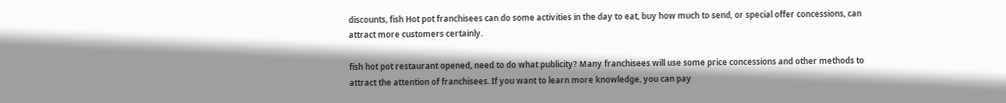discounts, fish Hot pot franchisees can do some activities in the day to eat, buy how much to send, or special offer concessions, can attract more customers certainly.

fish hot pot restaurant opened, need to do what publicity? Many franchisees will use some price concessions and other methods to attract the attention of franchisees. If you want to learn more knowledge, you can pay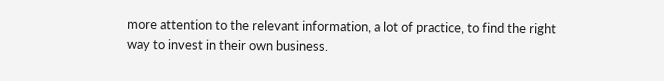more attention to the relevant information, a lot of practice, to find the right way to invest in their own business.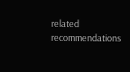related recommendations